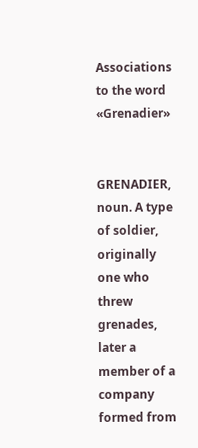Associations to the word «Grenadier»


GRENADIER, noun. A type of soldier, originally one who threw grenades, later a member of a company formed from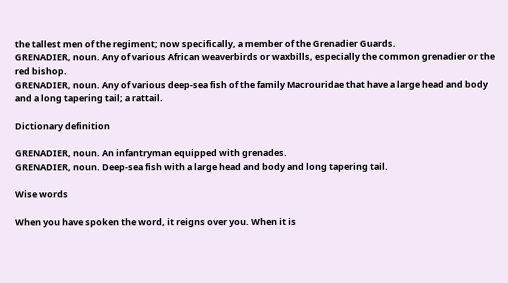the tallest men of the regiment; now specifically, a member of the Grenadier Guards.
GRENADIER, noun. Any of various African weaverbirds or waxbills, especially the common grenadier or the red bishop.
GRENADIER, noun. Any of various deep-sea fish of the family Macrouridae that have a large head and body and a long tapering tail; a rattail.

Dictionary definition

GRENADIER, noun. An infantryman equipped with grenades.
GRENADIER, noun. Deep-sea fish with a large head and body and long tapering tail.

Wise words

When you have spoken the word, it reigns over you. When it is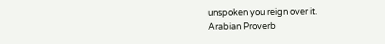unspoken you reign over it.
Arabian Proverb